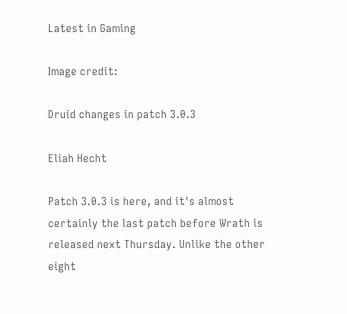Latest in Gaming

Image credit:

Druid changes in patch 3.0.3

Eliah Hecht

Patch 3.0.3 is here, and it's almost certainly the last patch before Wrath is released next Thursday. Unlike the other eight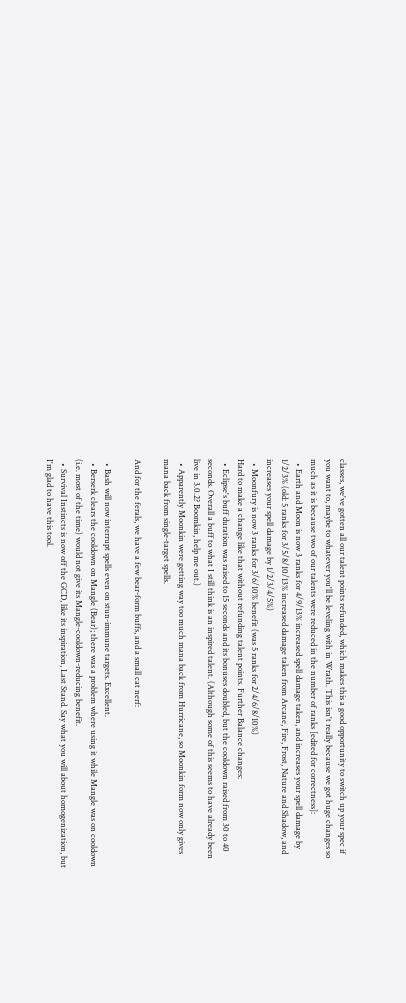classes, we've gotten all our talent points refunded, which makes this a good opportunity to switch up your spec if you want to, maybe to whatever you'll be leveling with in Wrath. This isn't really because we got huge changes so much as it is because two of our talents were reduced in the number of ranks [edited for correctness]:
  • Earth and Moon is now 3 ranks for 4/9/13% increased spell damage taken, and increases your spell damage by 1/2/3% (old: 5 ranks for 3/5/8/10/13% increased damage taken from Arcane, Fire, Frost, Nature and Shadow, and increases your spell damage by 1/2/3/4/5%)
  • Moonfury is now 3 ranks for 3/6/10% benefit (was 5 ranks for 2/4/6/8/10%)
Hard to make a change like that without refunding talent points. Further Balance changes:
  • Eclipse's buff duration was raised to 15 seconds and its bonuses doubled, but the cooldown raised from 30 to 40 seconds. Overall a buff to what I still think is an inspired talent. (Although some of this seems to have already been live in 3.0.2? Boomkin, help me out.)
  • Apparently Moonkin were getting way too much mana back from Hurricane, so Moonkin form now only gives mana back from single-target spells.

And for the ferals, we have a few bear-form buffs, and a small cat nerf:

  • Bash will now interrupt spells even on stun-immune targets. Excellent.
  • Berserk clears the cooldown on Mangle (Bear); there was a problem where using it while Mangle was on cooldown (i.e. most of the time) would not give its Mangle-cooldown-reducing benefit.
  • Survival Instincts is now off the GCD, like its inspiration, Last Stand. Say what you will about homogenization, but I'm glad to have this tool.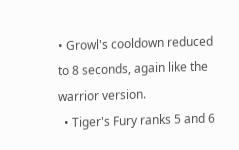• Growl's cooldown reduced to 8 seconds, again like the warrior version.
  • Tiger's Fury ranks 5 and 6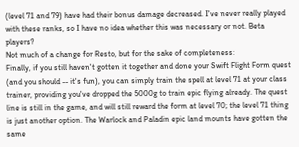(level 71 and 79) have had their bonus damage decreased. I've never really played with these ranks, so I have no idea whether this was necessary or not. Beta players?
Not much of a change for Resto, but for the sake of completeness:
Finally, if you still haven't gotten it together and done your Swift Flight Form quest (and you should -- it's fun), you can simply train the spell at level 71 at your class trainer, providing you've dropped the 5000g to train epic flying already. The quest line is still in the game, and will still reward the form at level 70; the level 71 thing is just another option. The Warlock and Paladin epic land mounts have gotten the same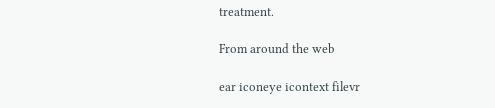treatment.

From around the web

ear iconeye icontext filevr